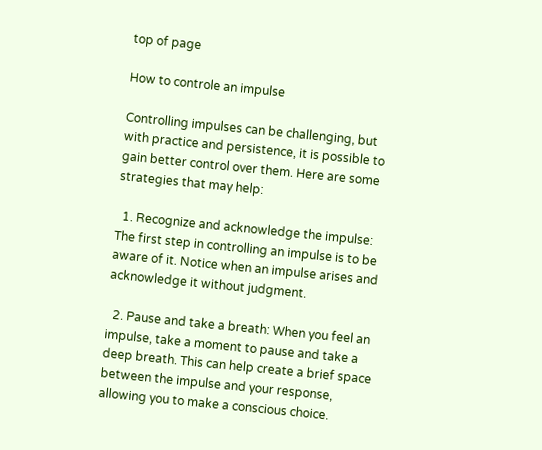top of page

How to controle an impulse

Controlling impulses can be challenging, but with practice and persistence, it is possible to gain better control over them. Here are some strategies that may help:

  1. Recognize and acknowledge the impulse: The first step in controlling an impulse is to be aware of it. Notice when an impulse arises and acknowledge it without judgment.

  2. Pause and take a breath: When you feel an impulse, take a moment to pause and take a deep breath. This can help create a brief space between the impulse and your response, allowing you to make a conscious choice.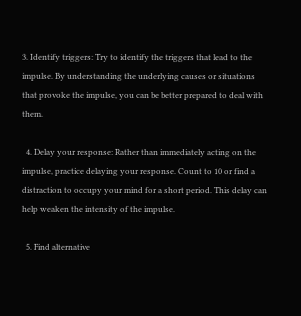3. Identify triggers: Try to identify the triggers that lead to the impulse. By understanding the underlying causes or situations that provoke the impulse, you can be better prepared to deal with them.

  4. Delay your response: Rather than immediately acting on the impulse, practice delaying your response. Count to 10 or find a distraction to occupy your mind for a short period. This delay can help weaken the intensity of the impulse.

  5. Find alternative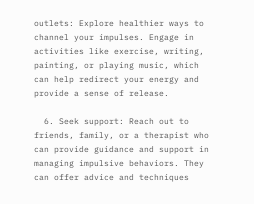outlets: Explore healthier ways to channel your impulses. Engage in activities like exercise, writing, painting, or playing music, which can help redirect your energy and provide a sense of release.

  6. Seek support: Reach out to friends, family, or a therapist who can provide guidance and support in managing impulsive behaviors. They can offer advice and techniques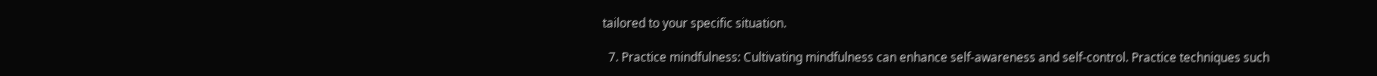tailored to your specific situation.

  7. Practice mindfulness: Cultivating mindfulness can enhance self-awareness and self-control. Practice techniques such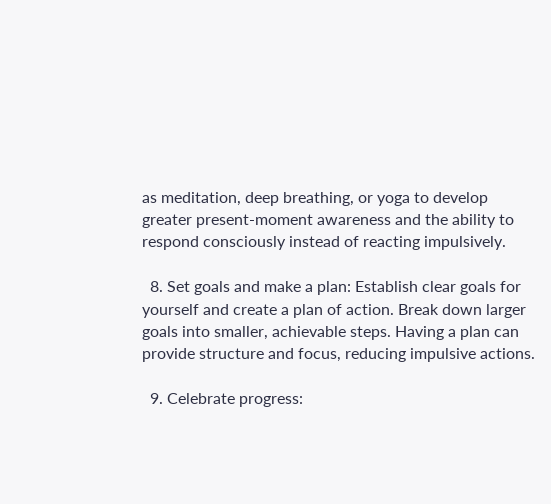as meditation, deep breathing, or yoga to develop greater present-moment awareness and the ability to respond consciously instead of reacting impulsively.

  8. Set goals and make a plan: Establish clear goals for yourself and create a plan of action. Break down larger goals into smaller, achievable steps. Having a plan can provide structure and focus, reducing impulsive actions.

  9. Celebrate progress: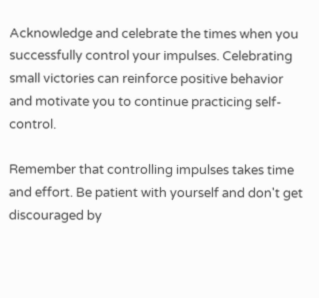Acknowledge and celebrate the times when you successfully control your impulses. Celebrating small victories can reinforce positive behavior and motivate you to continue practicing self-control.

Remember that controlling impulses takes time and effort. Be patient with yourself and don't get discouraged by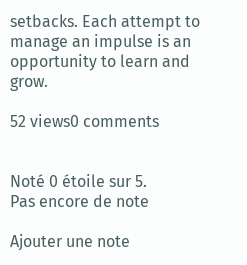setbacks. Each attempt to manage an impulse is an opportunity to learn and grow.

52 views0 comments


Noté 0 étoile sur 5.
Pas encore de note

Ajouter une note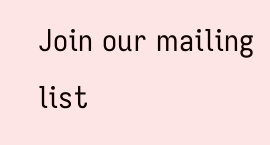Join our mailing list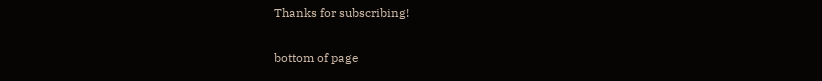Thanks for subscribing!

bottom of page